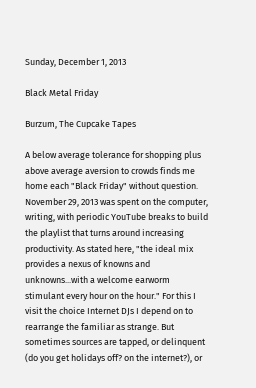Sunday, December 1, 2013

Black Metal Friday

Burzum, The Cupcake Tapes

A below average tolerance for shopping plus above average aversion to crowds finds me home each "Black Friday" without question. November 29, 2013 was spent on the computer, writing, with periodic YouTube breaks to build the playlist that turns around increasing productivity. As stated here, "the ideal mix provides a nexus of knowns and unknowns...with a welcome earworm stimulant every hour on the hour." For this I visit the choice Internet DJs I depend on to rearrange the familiar as strange. But sometimes sources are tapped, or delinquent (do you get holidays off? on the internet?), or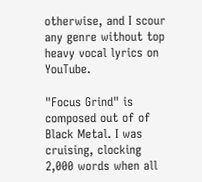otherwise, and I scour any genre without top heavy vocal lyrics on YouTube.

"Focus Grind" is composed out of of Black Metal. I was cruising, clocking 2,000 words when all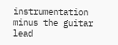instrumentation minus the guitar lead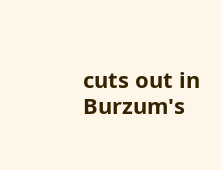cuts out in Burzum's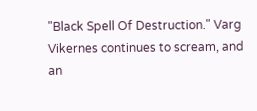"Black Spell Of Destruction." Varg Vikernes continues to scream, and an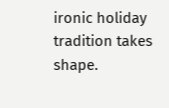ironic holiday tradition takes shape.